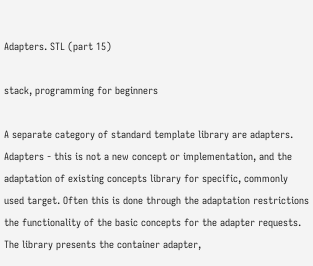Adapters. STL (part 15)

stack, programming for beginners

A separate category of standard template library are adapters. Adapters - this is not a new concept or implementation, and the adaptation of existing concepts library for specific, commonly used target. Often this is done through the adaptation restrictions the functionality of the basic concepts for the adapter requests. The library presents the container adapter,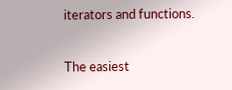iterators and functions.

The easiest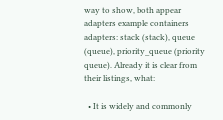way to show, both appear adapters example containers adapters: stack (stack), queue (queue), priority_queue (priority queue). Already it is clear from their listings, what:

  • It is widely and commonly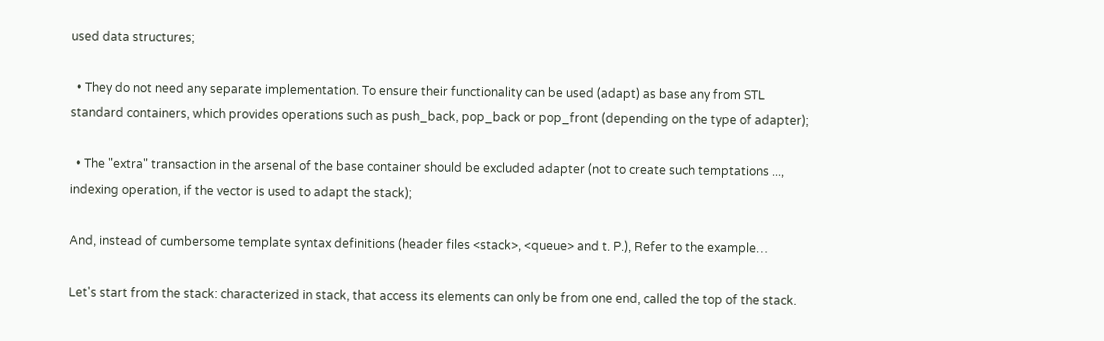used data structures;

  • They do not need any separate implementation. To ensure their functionality can be used (adapt) as base any from STL standard containers, which provides operations such as push_back, pop_back or pop_front (depending on the type of adapter);

  • The "extra" transaction in the arsenal of the base container should be excluded adapter (not to create such temptations ..., indexing operation, if the vector is used to adapt the stack);

And, instead of cumbersome template syntax definitions (header files <stack>, <queue> and t. P.), Refer to the example…

Let's start from the stack: characterized in stack, that access its elements can only be from one end, called the top of the stack.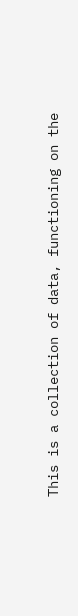This is a collection of data, functioning on the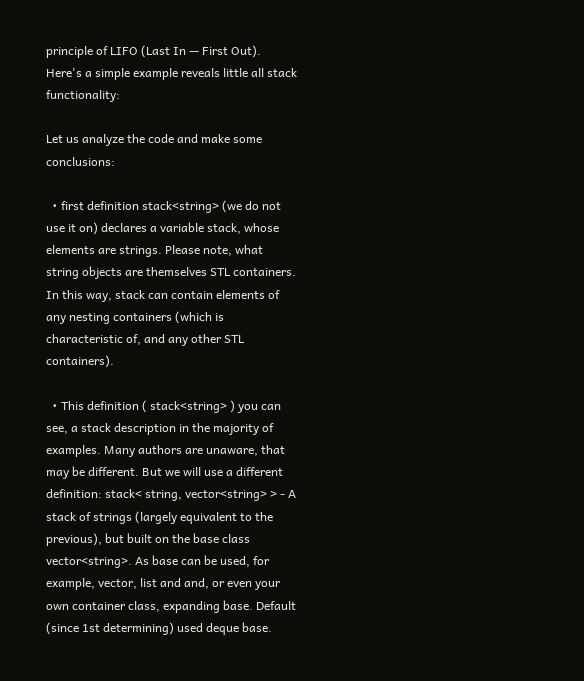principle of LIFO (Last In — First Out). Here's a simple example reveals little all stack functionality:

Let us analyze the code and make some conclusions:

  • first definition stack<string> (we do not use it on) declares a variable stack, whose elements are strings. Please note, what string objects are themselves STL containers. In this way, stack can contain elements of any nesting containers (which is characteristic of, and any other STL containers).

  • This definition ( stack<string> ) you can see, a stack description in the majority of examples. Many authors are unaware, that may be different. But we will use a different definition: stack< string, vector<string> > - A stack of strings (largely equivalent to the previous), but built on the base class vector<string>. As base can be used, for example, vector, list and and, or even your own container class, expanding base. Default (since 1st determining) used deque base.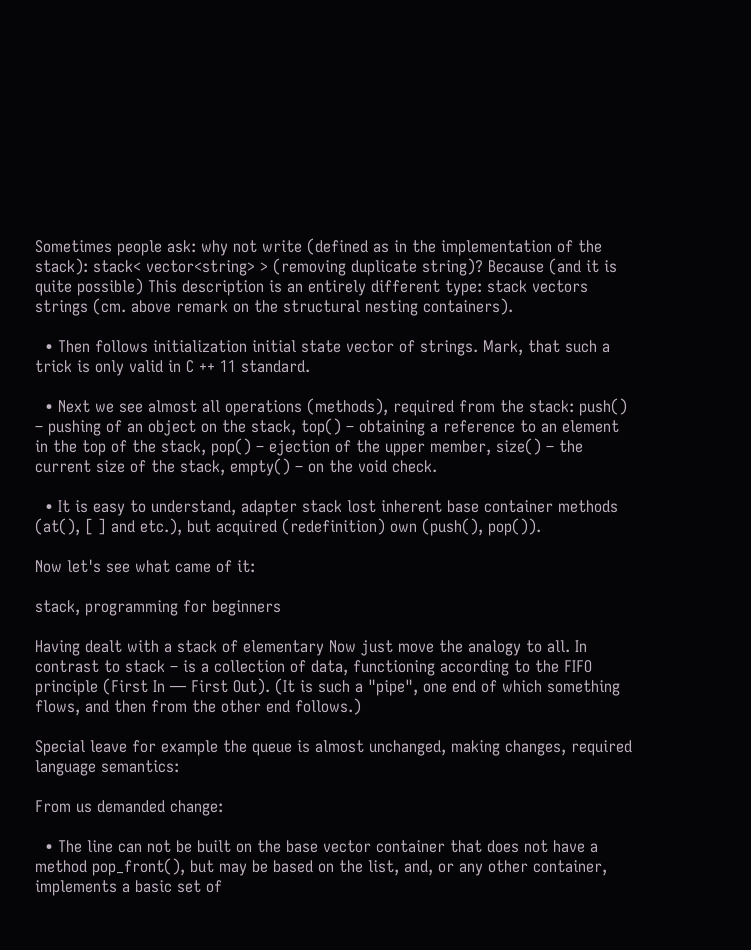Sometimes people ask: why not write (defined as in the implementation of the stack): stack< vector<string> > (removing duplicate string)? Because (and it is quite possible) This description is an entirely different type: stack vectors strings (cm. above remark on the structural nesting containers).

  • Then follows initialization initial state vector of strings. Mark, that such a trick is only valid in C ++ 11 standard.

  • Next we see almost all operations (methods), required from the stack: push() – pushing of an object on the stack, top() – obtaining a reference to an element in the top of the stack, pop() – ejection of the upper member, size() – the current size of the stack, empty() – on the void check.

  • It is easy to understand, adapter stack lost inherent base container methods (at(), [ ] and etc.), but acquired (redefinition) own (push(), pop()).

Now let's see what came of it:

stack, programming for beginners

Having dealt with a stack of elementary Now just move the analogy to all. In contrast to stack – is a collection of data, functioning according to the FIFO principle (First In — First Out). (It is such a "pipe", one end of which something flows, and then from the other end follows.)

Special leave for example the queue is almost unchanged, making changes, required language semantics:

From us demanded change:

  • The line can not be built on the base vector container that does not have a method pop_front(), but may be based on the list, and, or any other container, implements a basic set of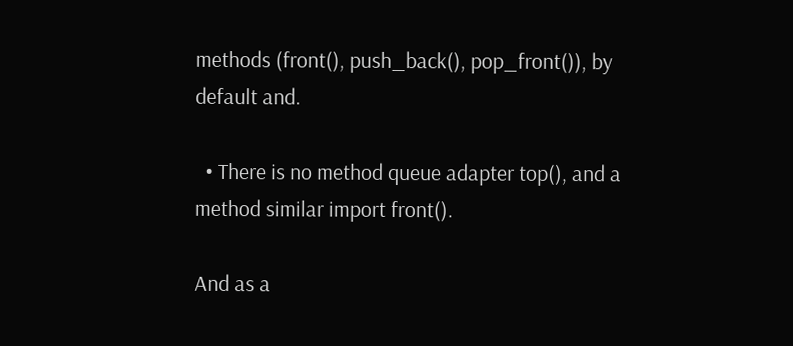methods (front(), push_back(), pop_front()), by default and.

  • There is no method queue adapter top(), and a method similar import front().

And as a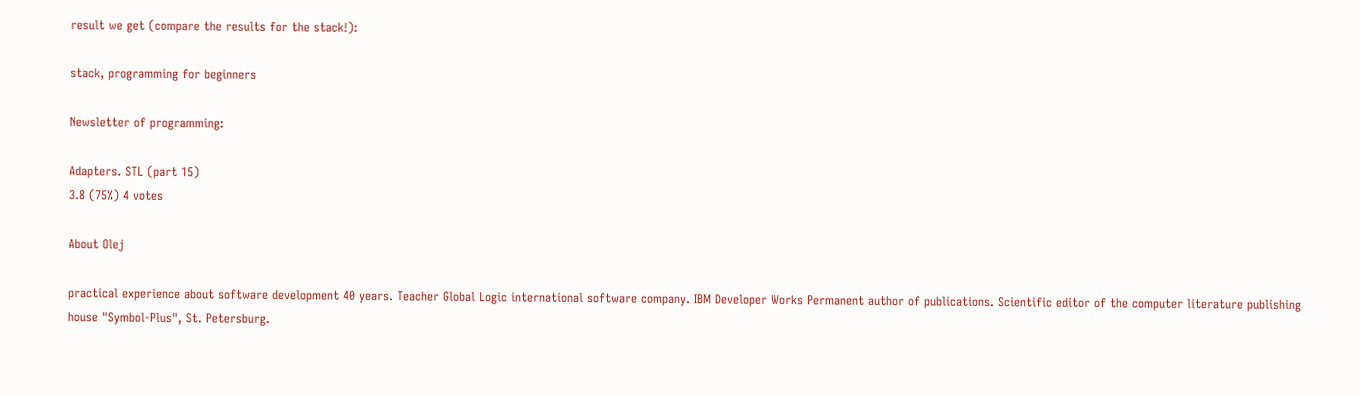result we get (compare the results for the stack!):

stack, programming for beginners

Newsletter of programming:

Adapters. STL (part 15)
3.8 (75%) 4 votes

About Olej

practical experience about software development 40 years. Teacher Global Logic international software company. IBM Developer Works Permanent author of publications. Scientific editor of the computer literature publishing house "Symbol-Plus", St. Petersburg.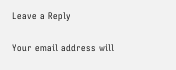Leave a Reply

Your email address will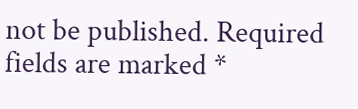not be published. Required fields are marked *